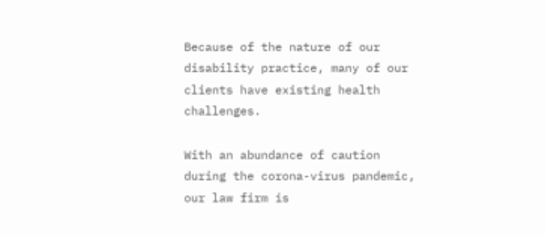Because of the nature of our disability practice, many of our clients have existing health challenges.

With an abundance of caution during the corona-virus pandemic, our law firm is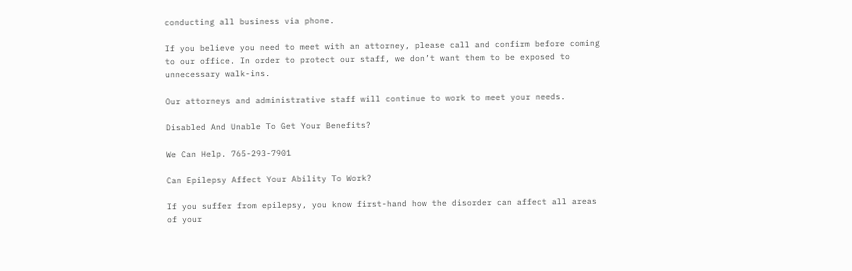conducting all business via phone.

If you believe you need to meet with an attorney, please call and confirm before coming to our office. In order to protect our staff, we don’t want them to be exposed to unnecessary walk-ins.

Our attorneys and administrative staff will continue to work to meet your needs.

Disabled And Unable To Get Your Benefits?

We Can Help. 765-293-7901

Can Epilepsy Affect Your Ability To Work?

If you suffer from epilepsy, you know first-hand how the disorder can affect all areas of your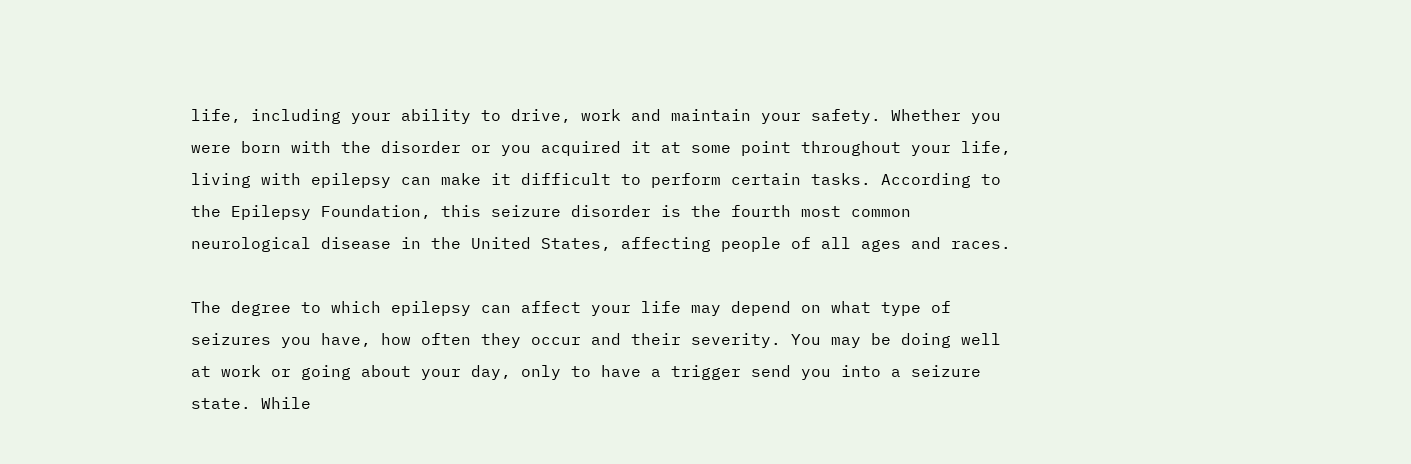life, including your ability to drive, work and maintain your safety. Whether you were born with the disorder or you acquired it at some point throughout your life, living with epilepsy can make it difficult to perform certain tasks. According to the Epilepsy Foundation, this seizure disorder is the fourth most common neurological disease in the United States, affecting people of all ages and races.

The degree to which epilepsy can affect your life may depend on what type of seizures you have, how often they occur and their severity. You may be doing well at work or going about your day, only to have a trigger send you into a seizure state. While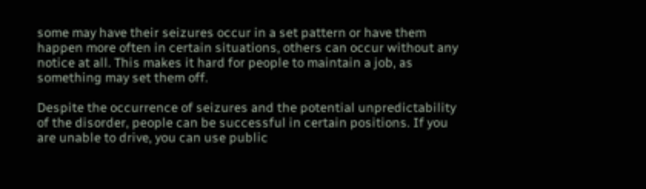some may have their seizures occur in a set pattern or have them happen more often in certain situations, others can occur without any notice at all. This makes it hard for people to maintain a job, as something may set them off.

Despite the occurrence of seizures and the potential unpredictability of the disorder, people can be successful in certain positions. If you are unable to drive, you can use public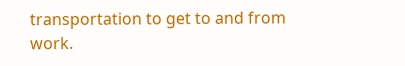transportation to get to and from work.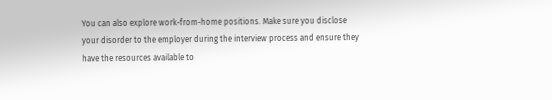You can also explore work-from-home positions. Make sure you disclose your disorder to the employer during the interview process and ensure they have the resources available to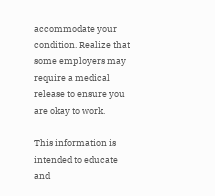accommodate your condition. Realize that some employers may require a medical release to ensure you are okay to work.

This information is intended to educate and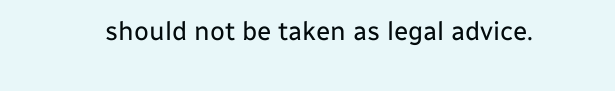should not be taken as legal advice.